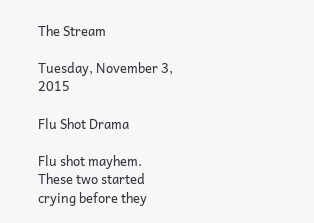The Stream

Tuesday, November 3, 2015

Flu Shot Drama

Flu shot mayhem. These two started crying before they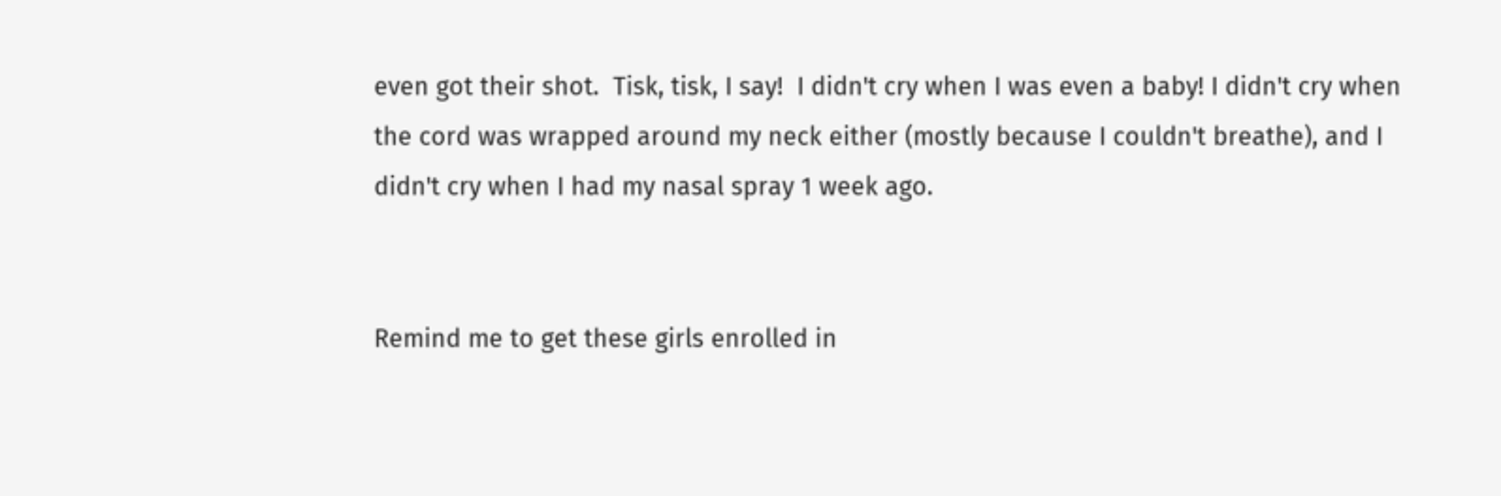even got their shot.  Tisk, tisk, I say!  I didn't cry when I was even a baby! I didn't cry when the cord was wrapped around my neck either (mostly because I couldn't breathe), and I didn't cry when I had my nasal spray 1 week ago.


Remind me to get these girls enrolled in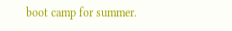boot camp for summer.